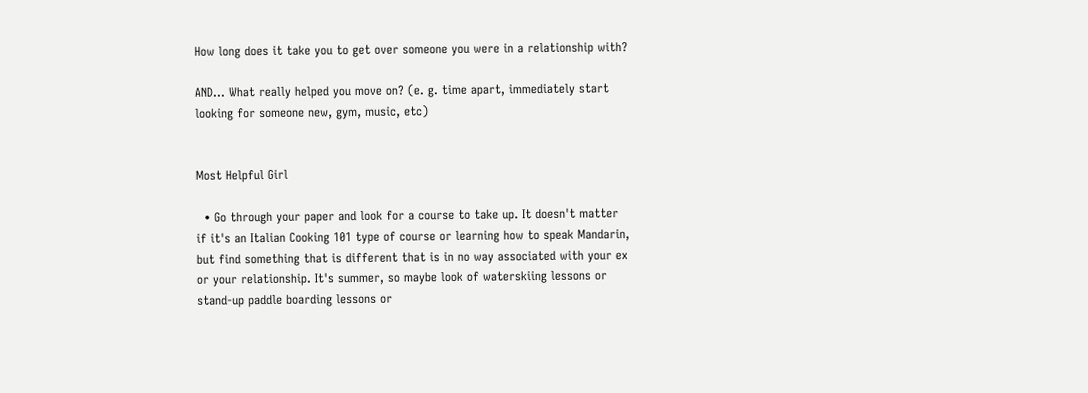How long does it take you to get over someone you were in a relationship with?

AND... What really helped you move on? (e. g. time apart, immediately start looking for someone new, gym, music, etc)


Most Helpful Girl

  • Go through your paper and look for a course to take up. It doesn't matter if it's an Italian Cooking 101 type of course or learning how to speak Mandarin, but find something that is different that is in no way associated with your ex or your relationship. It's summer, so maybe look of waterskiing lessons or stand-up paddle boarding lessons or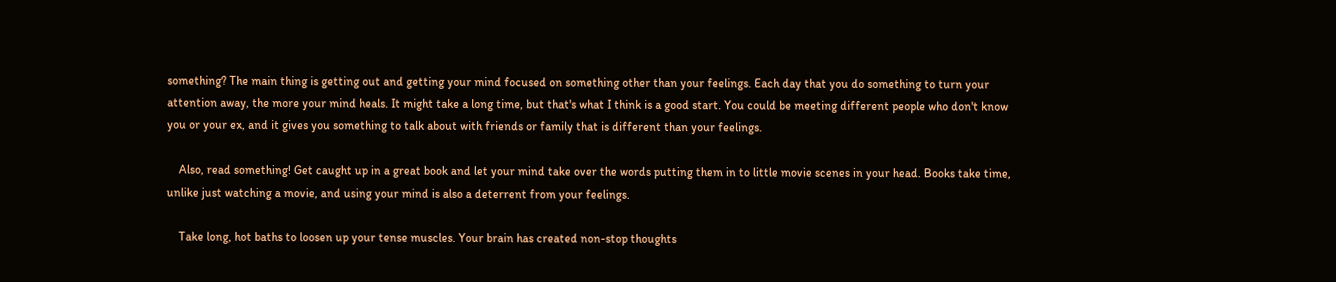something? The main thing is getting out and getting your mind focused on something other than your feelings. Each day that you do something to turn your attention away, the more your mind heals. It might take a long time, but that's what I think is a good start. You could be meeting different people who don't know you or your ex, and it gives you something to talk about with friends or family that is different than your feelings.

    Also, read something! Get caught up in a great book and let your mind take over the words putting them in to little movie scenes in your head. Books take time, unlike just watching a movie, and using your mind is also a deterrent from your feelings.

    Take long, hot baths to loosen up your tense muscles. Your brain has created non-stop thoughts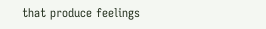that produce feelings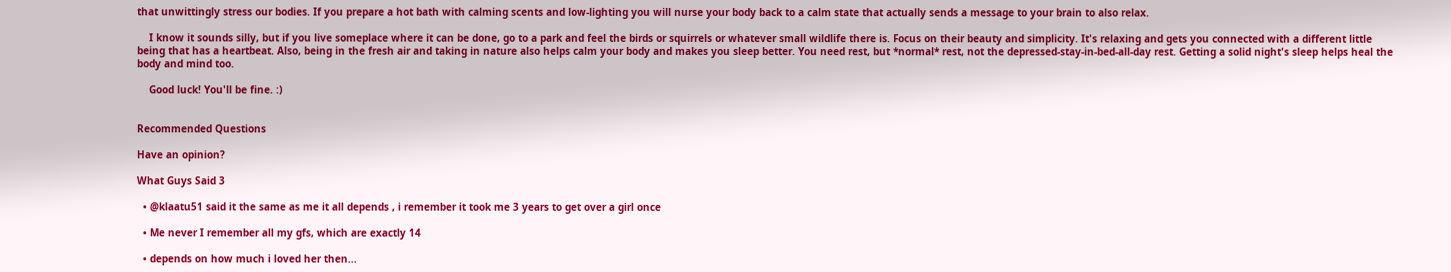that unwittingly stress our bodies. If you prepare a hot bath with calming scents and low-lighting you will nurse your body back to a calm state that actually sends a message to your brain to also relax.

    I know it sounds silly, but if you live someplace where it can be done, go to a park and feel the birds or squirrels or whatever small wildlife there is. Focus on their beauty and simplicity. It's relaxing and gets you connected with a different little being that has a heartbeat. Also, being in the fresh air and taking in nature also helps calm your body and makes you sleep better. You need rest, but *normal* rest, not the depressed-stay-in-bed-all-day rest. Getting a solid night's sleep helps heal the body and mind too.

    Good luck! You'll be fine. :)


Recommended Questions

Have an opinion?

What Guys Said 3

  • @klaatu51 said it the same as me it all depends , i remember it took me 3 years to get over a girl once

  • Me never I remember all my gfs, which are exactly 14

  • depends on how much i loved her then...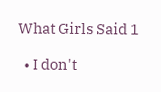What Girls Said 1

  • I don't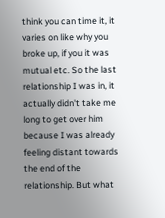think you can time it, it varies on like why you broke up, if you it was mutual etc. So the last relationship I was in, it actually didn't take me long to get over him because I was already feeling distant towards the end of the relationship. But what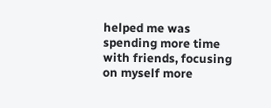helped me was spending more time with friends, focusing on myself more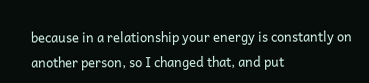because in a relationship your energy is constantly on another person, so I changed that, and put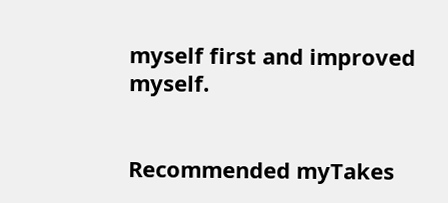myself first and improved myself.


Recommended myTakes